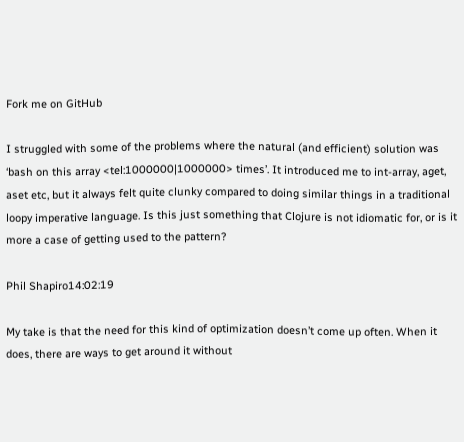Fork me on GitHub

I struggled with some of the problems where the natural (and efficient) solution was ‘bash on this array <tel:1000000|1000000> times’. It introduced me to int-array, aget, aset etc, but it always felt quite clunky compared to doing similar things in a traditional loopy imperative language. Is this just something that Clojure is not idiomatic for, or is it more a case of getting used to the pattern?

Phil Shapiro14:02:19

My take is that the need for this kind of optimization doesn’t come up often. When it does, there are ways to get around it without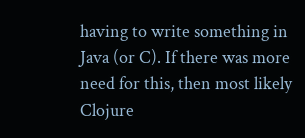having to write something in Java (or C). If there was more need for this, then most likely Clojure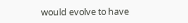would evolve to have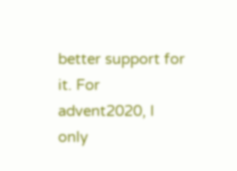better support for it. For advent2020, I only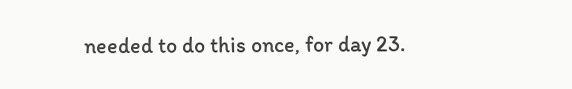needed to do this once, for day 23.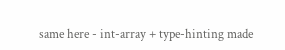same here - int-array + type-hinting made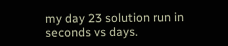my day 23 solution run in seconds vs days.